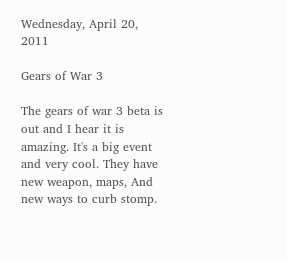Wednesday, April 20, 2011

Gears of War 3

The gears of war 3 beta is out and I hear it is amazing. It's a big event and very cool. They have new weapon, maps, And new ways to curb stomp.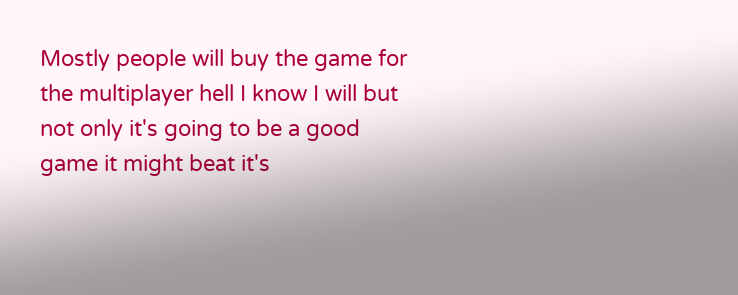Mostly people will buy the game for the multiplayer hell I know I will but not only it's going to be a good game it might beat it's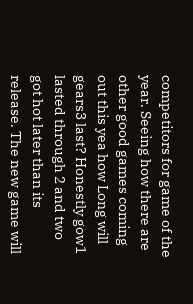competitors for game of the year. Seeing how there are other good games coming out this yea how Long will gears3 last? Honestly gow1 lasted through 2 and two got hot later than its release. The new game will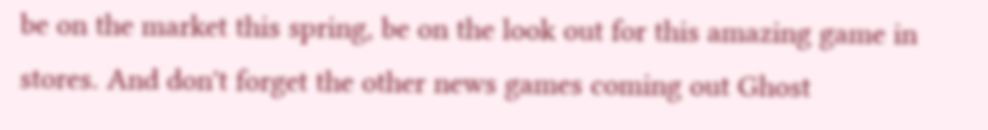be on the market this spring, be on the look out for this amazing game in stores. And don't forget the other news games coming out Ghost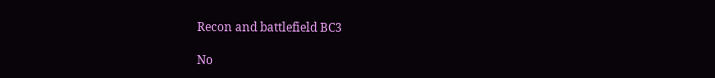Recon and battlefield BC3

No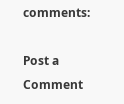comments:

Post a Comment